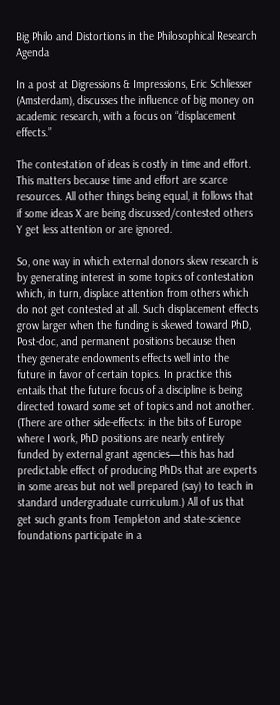Big Philo and Distortions in the Philosophical Research Agenda

In a post at Digressions & Impressions, Eric Schliesser (Amsterdam), discusses the influence of big money on academic research, with a focus on “displacement effects.”

The contestation of ideas is costly in time and effort. This matters because time and effort are scarce resources. All other things being equal, it follows that if some ideas X are being discussed/contested others Y get less attention or are ignored.

So, one way in which external donors skew research is by generating interest in some topics of contestation which, in turn, displace attention from others which do not get contested at all. Such displacement effects grow larger when the funding is skewed toward PhD, Post-doc, and permanent positions because then they generate endowments effects well into the future in favor of certain topics. In practice this entails that the future focus of a discipline is being directed toward some set of topics and not another. (There are other side-effects: in the bits of Europe where I work, PhD positions are nearly entirely funded by external grant agencies—this has had predictable effect of producing PhDs that are experts in some areas but not well prepared (say) to teach in standard undergraduate curriculum.) All of us that get such grants from Templeton and state-science foundations participate in a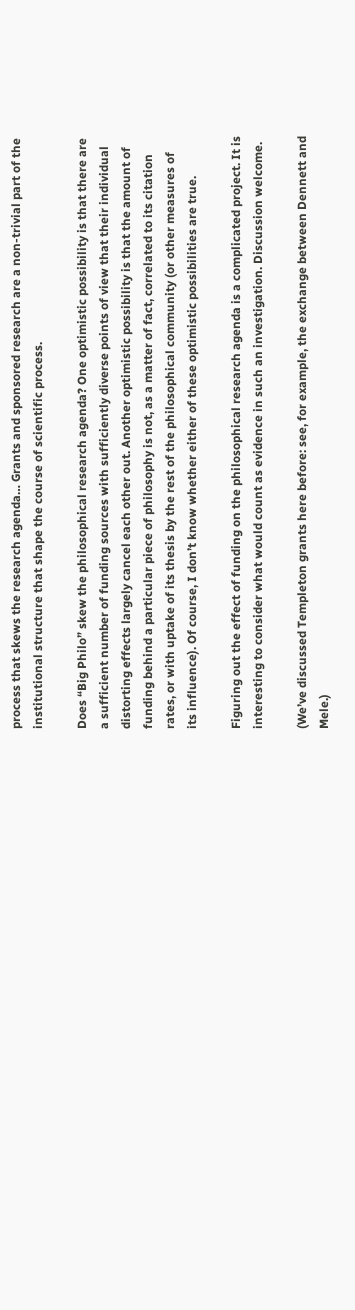process that skews the research agenda… Grants and sponsored research are a non-trivial part of the institutional structure that shape the course of scientific process.

Does “Big Philo” skew the philosophical research agenda? One optimistic possibility is that there are a sufficient number of funding sources with sufficiently diverse points of view that their individual distorting effects largely cancel each other out. Another optimistic possibility is that the amount of funding behind a particular piece of philosophy is not, as a matter of fact, correlated to its citation rates, or with uptake of its thesis by the rest of the philosophical community (or other measures of its influence). Of course, I don’t know whether either of these optimistic possibilities are true.

Figuring out the effect of funding on the philosophical research agenda is a complicated project. It is interesting to consider what would count as evidence in such an investigation. Discussion welcome.

(We’ve discussed Templeton grants here before: see, for example, the exchange between Dennett and Mele.)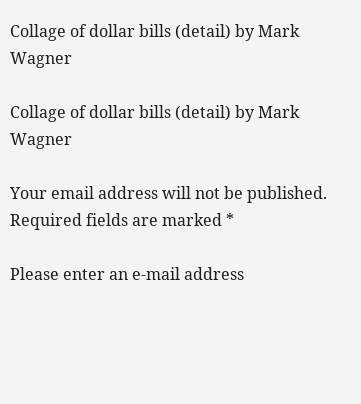Collage of dollar bills (detail) by Mark Wagner

Collage of dollar bills (detail) by Mark Wagner

Your email address will not be published. Required fields are marked *

Please enter an e-mail address